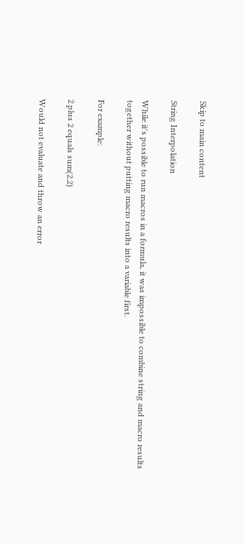Skip to main content

String Interpolation

While it's possible to run macros in a formula, it was impossible to combine string and macro results together without putting macro results into a variable first.

For example:

2 plus 2 equals sum(2,2)

Would not evaluate and throw an error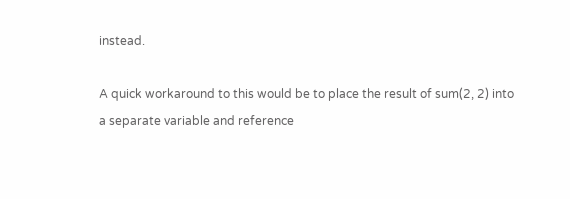instead.

A quick workaround to this would be to place the result of sum(2, 2) into a separate variable and reference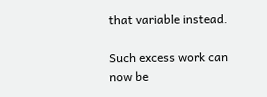that variable instead.

Such excess work can now be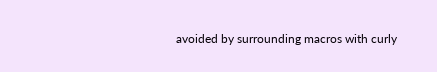avoided by surrounding macros with curly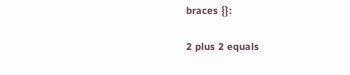braces {}:

2 plus 2 equals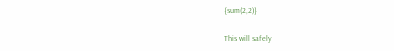{sum(2,2)}

This will safely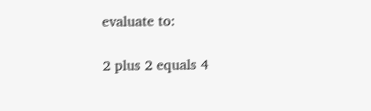evaluate to:

2 plus 2 equals 4